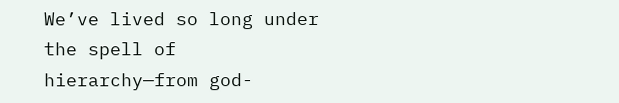We’ve lived so long under the spell of hierarchy—from god-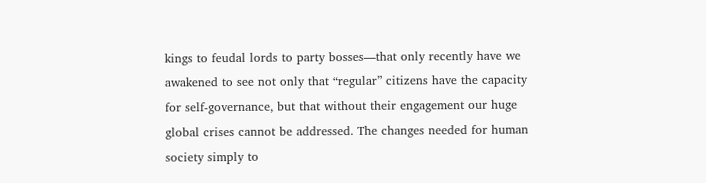kings to feudal lords to party bosses—that only recently have we awakened to see not only that “regular” citizens have the capacity for self-governance, but that without their engagement our huge global crises cannot be addressed. The changes needed for human society simply to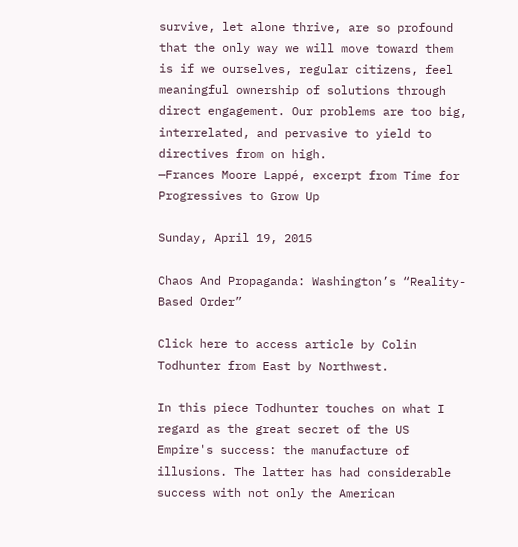survive, let alone thrive, are so profound that the only way we will move toward them is if we ourselves, regular citizens, feel meaningful ownership of solutions through direct engagement. Our problems are too big, interrelated, and pervasive to yield to directives from on high.
—Frances Moore Lappé, excerpt from Time for Progressives to Grow Up

Sunday, April 19, 2015

Chaos And Propaganda: Washington’s “Reality-Based Order”

Click here to access article by Colin Todhunter from East by Northwest.

In this piece Todhunter touches on what I regard as the great secret of the US Empire's success: the manufacture of illusions. The latter has had considerable success with not only the American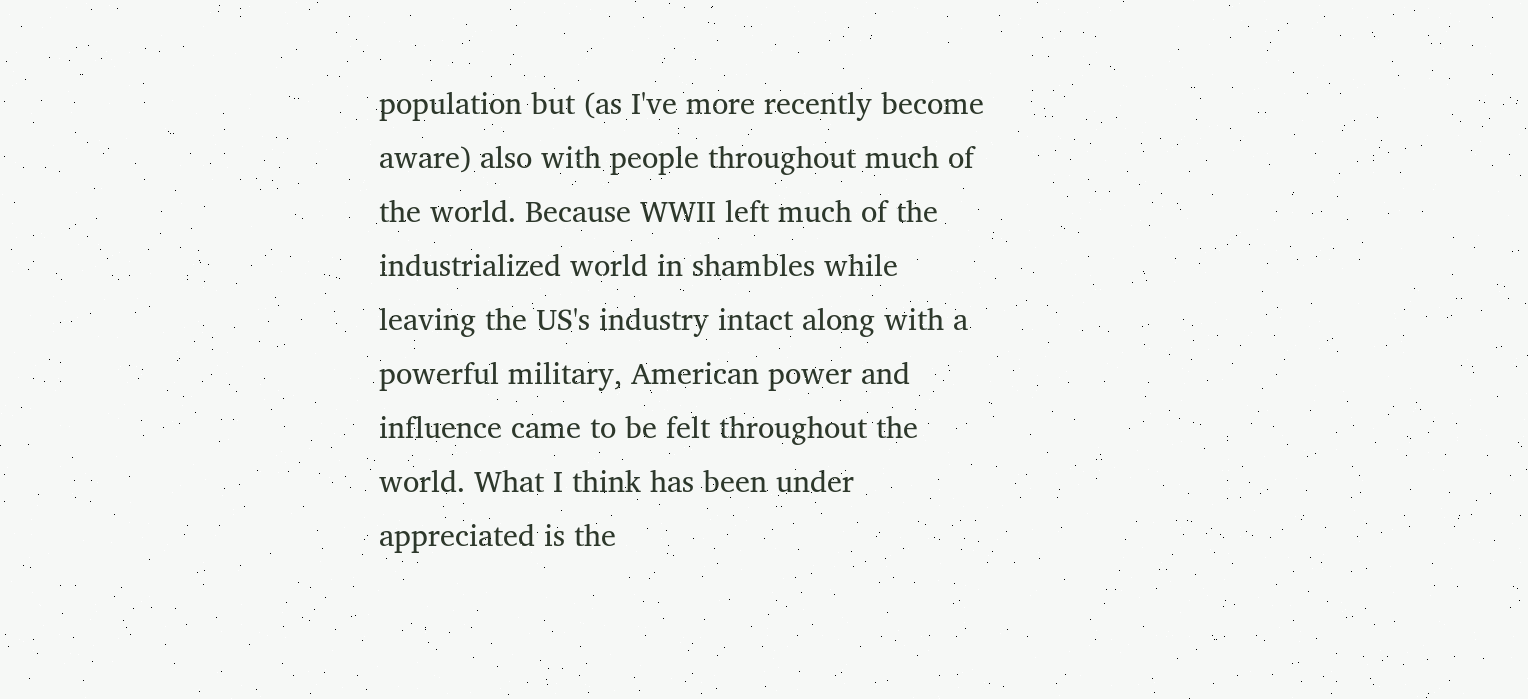population but (as I've more recently become aware) also with people throughout much of the world. Because WWII left much of the industrialized world in shambles while leaving the US's industry intact along with a powerful military, American power and influence came to be felt throughout the world. What I think has been under appreciated is the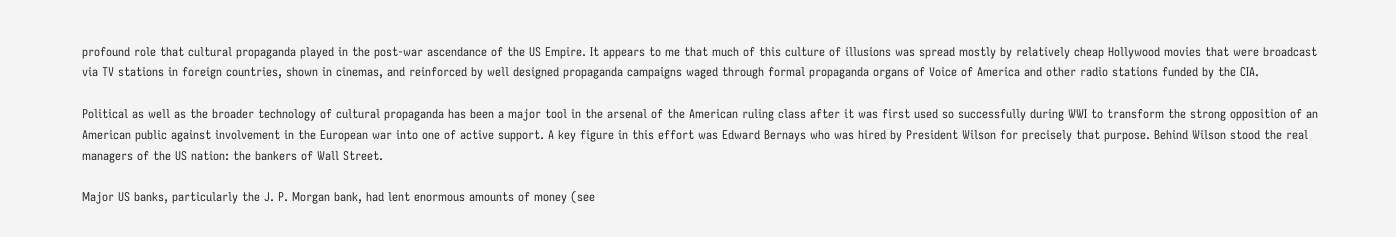profound role that cultural propaganda played in the post-war ascendance of the US Empire. It appears to me that much of this culture of illusions was spread mostly by relatively cheap Hollywood movies that were broadcast via TV stations in foreign countries, shown in cinemas, and reinforced by well designed propaganda campaigns waged through formal propaganda organs of Voice of America and other radio stations funded by the CIA.

Political as well as the broader technology of cultural propaganda has been a major tool in the arsenal of the American ruling class after it was first used so successfully during WWI to transform the strong opposition of an American public against involvement in the European war into one of active support. A key figure in this effort was Edward Bernays who was hired by President Wilson for precisely that purpose. Behind Wilson stood the real managers of the US nation: the bankers of Wall Street.

Major US banks, particularly the J. P. Morgan bank, had lent enormous amounts of money (see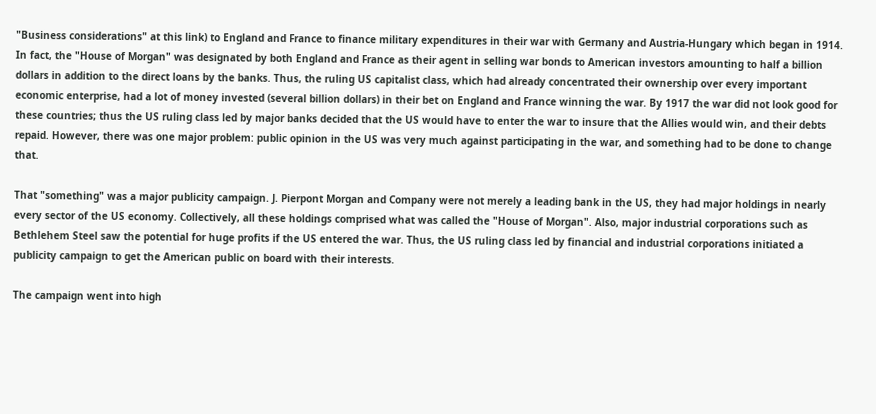"Business considerations" at this link) to England and France to finance military expenditures in their war with Germany and Austria-Hungary which began in 1914. In fact, the "House of Morgan" was designated by both England and France as their agent in selling war bonds to American investors amounting to half a billion dollars in addition to the direct loans by the banks. Thus, the ruling US capitalist class, which had already concentrated their ownership over every important economic enterprise, had a lot of money invested (several billion dollars) in their bet on England and France winning the war. By 1917 the war did not look good for these countries; thus the US ruling class led by major banks decided that the US would have to enter the war to insure that the Allies would win, and their debts repaid. However, there was one major problem: public opinion in the US was very much against participating in the war, and something had to be done to change that.

That "something" was a major publicity campaign. J. Pierpont Morgan and Company were not merely a leading bank in the US, they had major holdings in nearly every sector of the US economy. Collectively, all these holdings comprised what was called the "House of Morgan". Also, major industrial corporations such as Bethlehem Steel saw the potential for huge profits if the US entered the war. Thus, the US ruling class led by financial and industrial corporations initiated a publicity campaign to get the American public on board with their interests.

The campaign went into high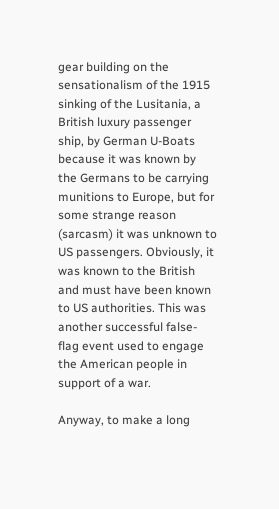gear building on the sensationalism of the 1915 sinking of the Lusitania, a British luxury passenger ship, by German U-Boats because it was known by the Germans to be carrying munitions to Europe, but for some strange reason (sarcasm) it was unknown to US passengers. Obviously, it was known to the British and must have been known to US authorities. This was another successful false-flag event used to engage the American people in support of a war.

Anyway, to make a long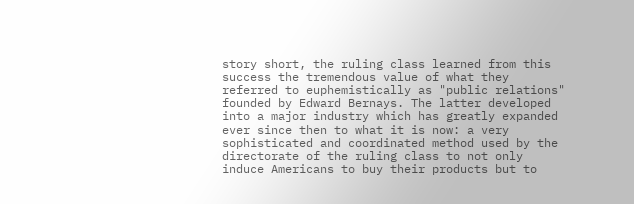story short, the ruling class learned from this success the tremendous value of what they referred to euphemistically as "public relations" founded by Edward Bernays. The latter developed into a major industry which has greatly expanded ever since then to what it is now: a very sophisticated and coordinated method used by the directorate of the ruling class to not only induce Americans to buy their products but to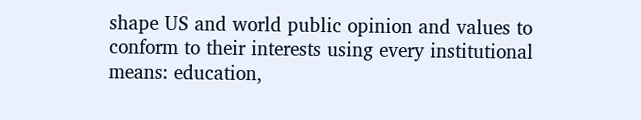shape US and world public opinion and values to conform to their interests using every institutional means: education,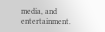media, and entertainment.